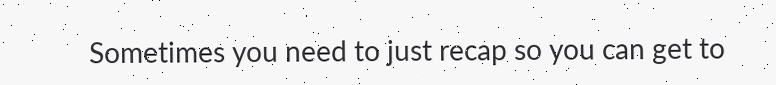Sometimes you need to just recap so you can get to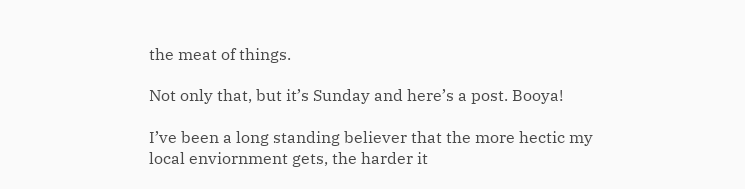the meat of things.

Not only that, but it’s Sunday and here’s a post. Booya!

I’ve been a long standing believer that the more hectic my local enviornment gets, the harder it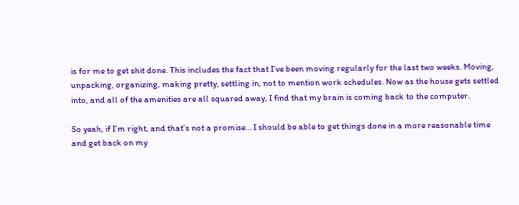is for me to get shit done. This includes the fact that I’ve been moving regularly for the last two weeks. Moving, unpacking, organizing, making pretty, settling in, not to mention work schedules. Now as the house gets settled into, and all of the amenities are all squared away, I find that my brain is coming back to the computer.

So yeah, if I’m right, and that’s not a promise… I should be able to get things done in a more reasonable time and get back on my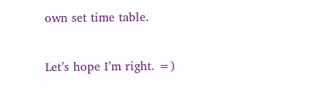own set time table.

Let’s hope I’m right. =)